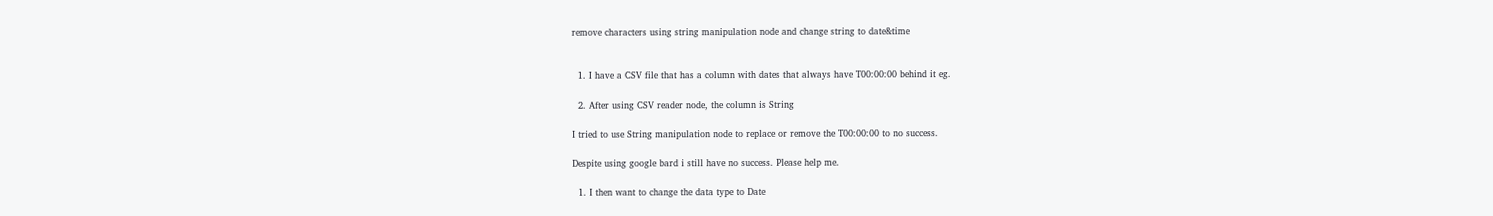remove characters using string manipulation node and change string to date&time


  1. I have a CSV file that has a column with dates that always have T00:00:00 behind it eg.

  2. After using CSV reader node, the column is String

I tried to use String manipulation node to replace or remove the T00:00:00 to no success.

Despite using google bard i still have no success. Please help me.

  1. I then want to change the data type to Date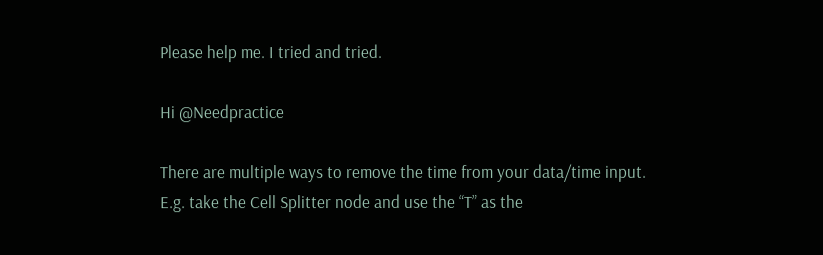Please help me. I tried and tried.

Hi @Needpractice

There are multiple ways to remove the time from your data/time input.
E.g. take the Cell Splitter node and use the “T” as the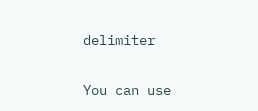delimiter


You can use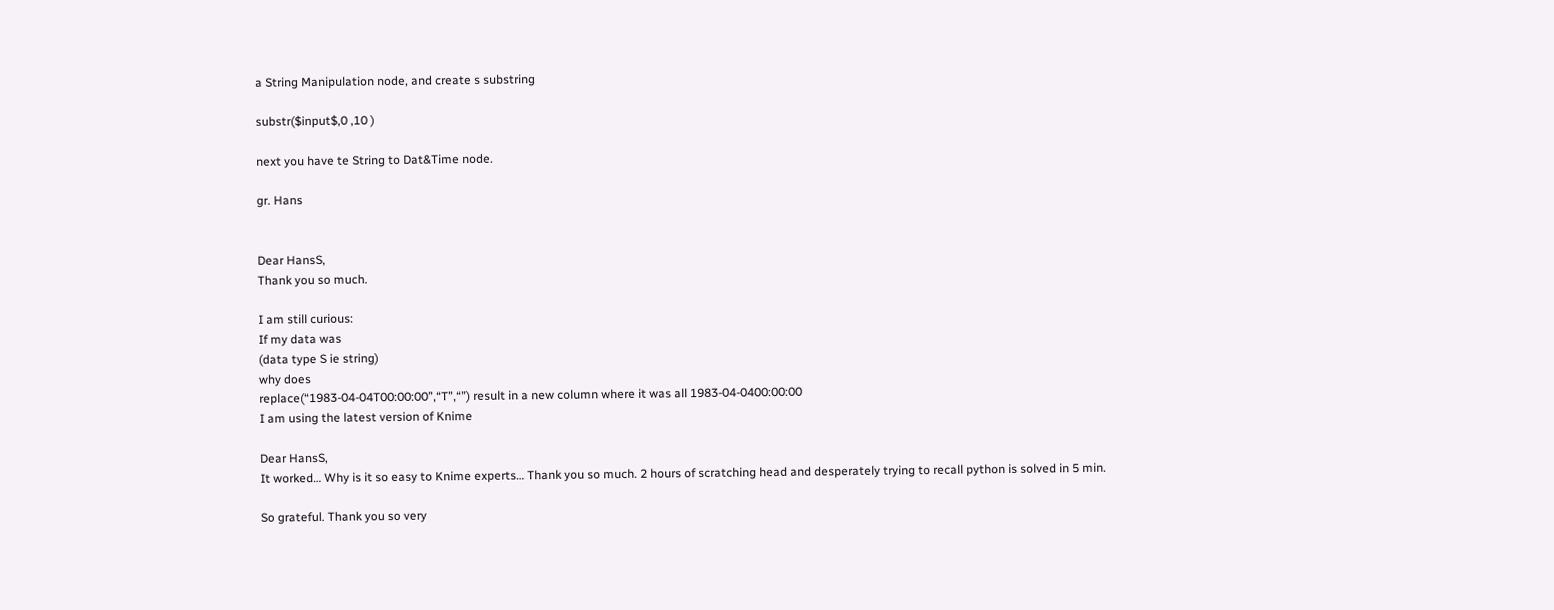a String Manipulation node, and create s substring

substr($input$,0 ,10 )

next you have te String to Dat&Time node.

gr. Hans


Dear HansS,
Thank you so much.

I am still curious:
If my data was
(data type S ie string)
why does
replace(“1983-04-04T00:00:00”,“T”,“”) result in a new column where it was all 1983-04-0400:00:00
I am using the latest version of Knime

Dear HansS,
It worked… Why is it so easy to Knime experts… Thank you so much. 2 hours of scratching head and desperately trying to recall python is solved in 5 min.

So grateful. Thank you so very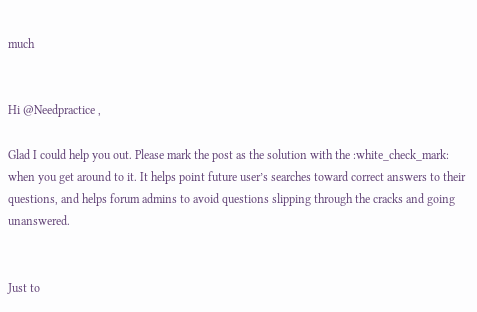much


Hi @Needpractice ,

Glad I could help you out. Please mark the post as the solution with the :white_check_mark: when you get around to it. It helps point future user’s searches toward correct answers to their questions, and helps forum admins to avoid questions slipping through the cracks and going unanswered.


Just to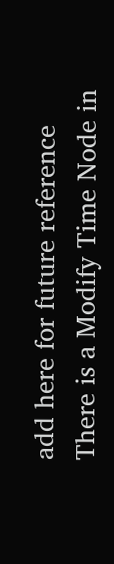add here for future reference
There is a Modify Time Node in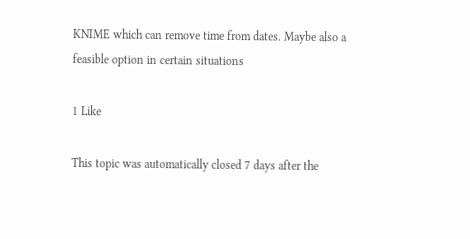KNIME which can remove time from dates. Maybe also a feasible option in certain situations

1 Like

This topic was automatically closed 7 days after the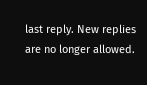last reply. New replies are no longer allowed.